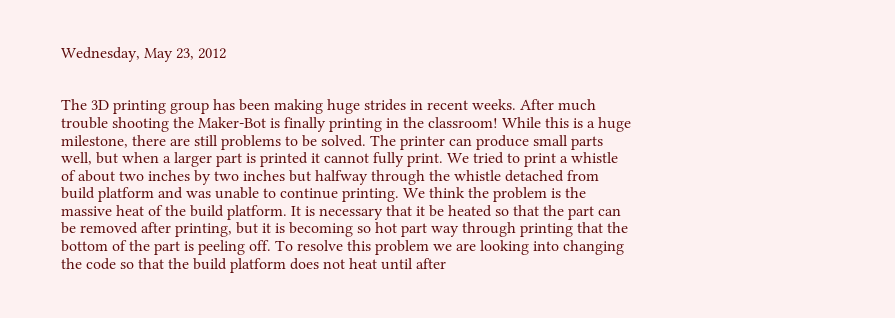Wednesday, May 23, 2012


The 3D printing group has been making huge strides in recent weeks. After much trouble shooting the Maker-Bot is finally printing in the classroom! While this is a huge milestone, there are still problems to be solved. The printer can produce small parts well, but when a larger part is printed it cannot fully print. We tried to print a whistle of about two inches by two inches but halfway through the whistle detached from build platform and was unable to continue printing. We think the problem is the massive heat of the build platform. It is necessary that it be heated so that the part can be removed after printing, but it is becoming so hot part way through printing that the bottom of the part is peeling off. To resolve this problem we are looking into changing the code so that the build platform does not heat until after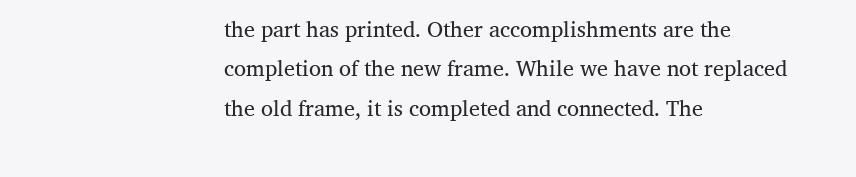the part has printed. Other accomplishments are the completion of the new frame. While we have not replaced the old frame, it is completed and connected. The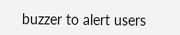buzzer to alert users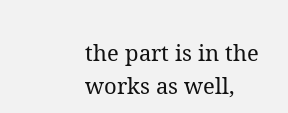the part is in the works as well,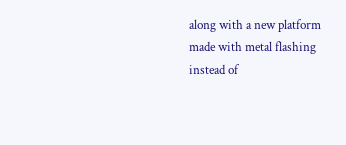along with a new platform made with metal flashing instead of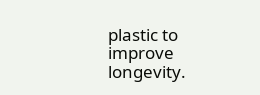plastic to improve longevity.